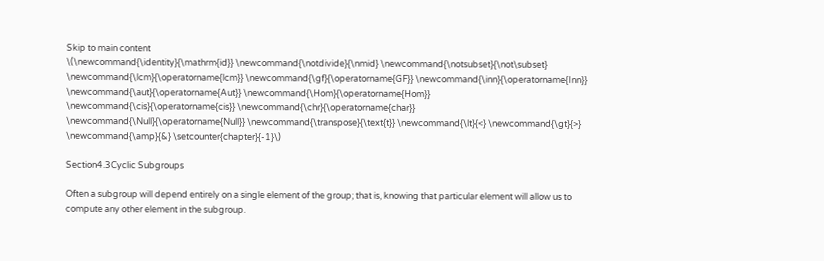Skip to main content
\(\newcommand{\identity}{\mathrm{id}} \newcommand{\notdivide}{\nmid} \newcommand{\notsubset}{\not\subset} \newcommand{\lcm}{\operatorname{lcm}} \newcommand{\gf}{\operatorname{GF}} \newcommand{\inn}{\operatorname{Inn}} \newcommand{\aut}{\operatorname{Aut}} \newcommand{\Hom}{\operatorname{Hom}} \newcommand{\cis}{\operatorname{cis}} \newcommand{\chr}{\operatorname{char}} \newcommand{\Null}{\operatorname{Null}} \newcommand{\transpose}{\text{t}} \newcommand{\lt}{<} \newcommand{\gt}{>} \newcommand{\amp}{&} \setcounter{chapter}{-1}\)

Section4.3Cyclic Subgroups

Often a subgroup will depend entirely on a single element of the group; that is, knowing that particular element will allow us to compute any other element in the subgroup.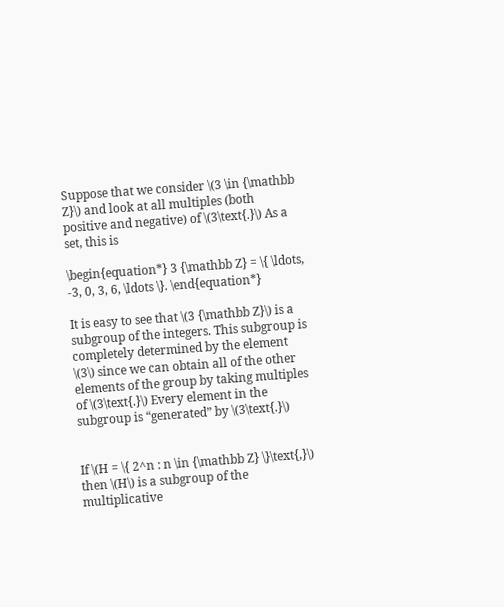Suppose that we consider \(3 \in {\mathbb Z}\) and look at all multiples (both positive and negative) of \(3\text{.}\) As a set, this is

\begin{equation*} 3 {\mathbb Z} = \{ \ldots, -3, 0, 3, 6, \ldots \}. \end{equation*}

It is easy to see that \(3 {\mathbb Z}\) is a subgroup of the integers. This subgroup is completely determined by the element \(3\) since we can obtain all of the other elements of the group by taking multiples of \(3\text{.}\) Every element in the subgroup is “generated” by \(3\text{.}\)


If \(H = \{ 2^n : n \in {\mathbb Z} \}\text{,}\) then \(H\) is a subgroup of the multiplicative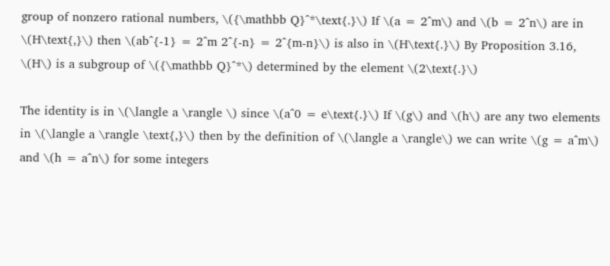group of nonzero rational numbers, \({\mathbb Q}^*\text{.}\) If \(a = 2^m\) and \(b = 2^n\) are in \(H\text{,}\) then \(ab^{-1} = 2^m 2^{-n} = 2^{m-n}\) is also in \(H\text{.}\) By Proposition 3.16, \(H\) is a subgroup of \({\mathbb Q}^*\) determined by the element \(2\text{.}\)

The identity is in \(\langle a \rangle \) since \(a^0 = e\text{.}\) If \(g\) and \(h\) are any two elements in \(\langle a \rangle \text{,}\) then by the definition of \(\langle a \rangle\) we can write \(g = a^m\) and \(h = a^n\) for some integers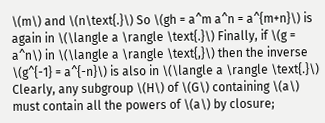\(m\) and \(n\text{.}\) So \(gh = a^m a^n = a^{m+n}\) is again in \(\langle a \rangle \text{.}\) Finally, if \(g = a^n\) in \(\langle a \rangle \text{,}\) then the inverse \(g^{-1} = a^{-n}\) is also in \(\langle a \rangle \text{.}\) Clearly, any subgroup \(H\) of \(G\) containing \(a\) must contain all the powers of \(a\) by closure;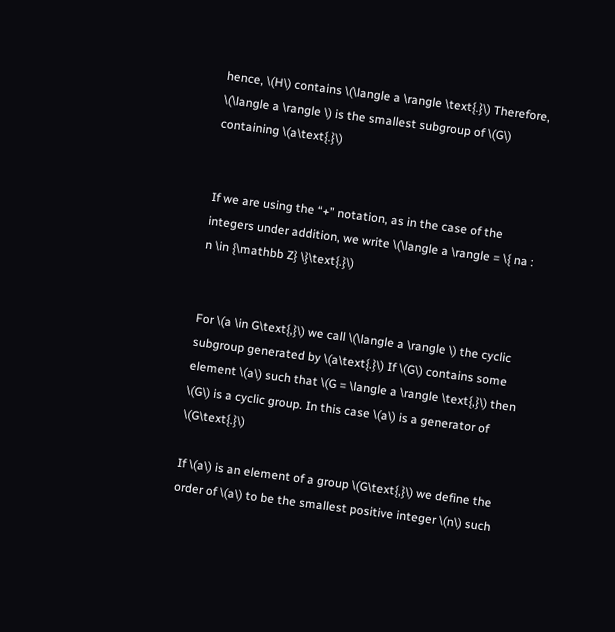hence, \(H\) contains \(\langle a \rangle \text{.}\) Therefore, \(\langle a \rangle \) is the smallest subgroup of \(G\) containing \(a\text{.}\)


If we are using the “+” notation, as in the case of the integers under addition, we write \(\langle a \rangle = \{ na : n \in {\mathbb Z} \}\text{.}\)


For \(a \in G\text{,}\) we call \(\langle a \rangle \) the cyclic subgroup generated by \(a\text{.}\) If \(G\) contains some element \(a\) such that \(G = \langle a \rangle \text{,}\) then \(G\) is a cyclic group. In this case \(a\) is a generator of \(G\text{.}\)

If \(a\) is an element of a group \(G\text{,}\) we define the order of \(a\) to be the smallest positive integer \(n\) such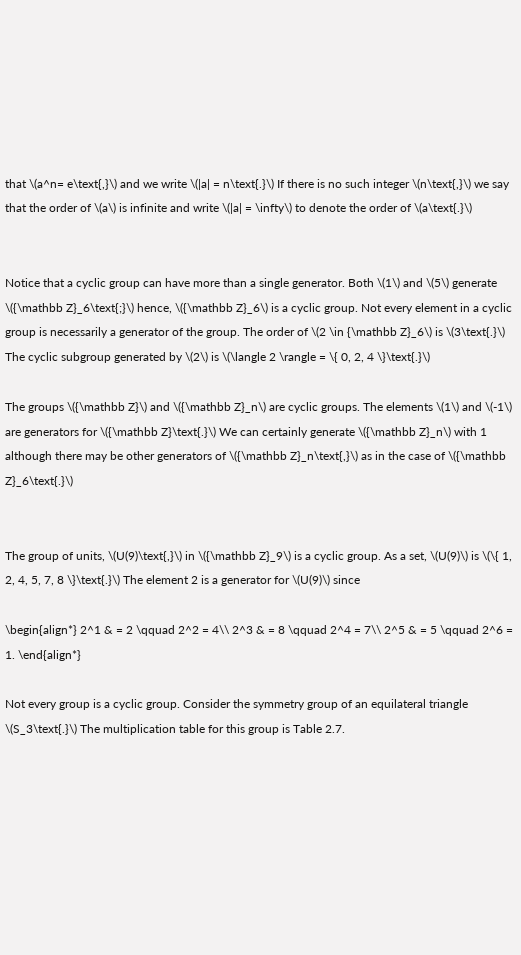that \(a^n= e\text{,}\) and we write \(|a| = n\text{.}\) If there is no such integer \(n\text{,}\) we say that the order of \(a\) is infinite and write \(|a| = \infty\) to denote the order of \(a\text{.}\)


Notice that a cyclic group can have more than a single generator. Both \(1\) and \(5\) generate \({\mathbb Z}_6\text{;}\) hence, \({\mathbb Z}_6\) is a cyclic group. Not every element in a cyclic group is necessarily a generator of the group. The order of \(2 \in {\mathbb Z}_6\) is \(3\text{.}\) The cyclic subgroup generated by \(2\) is \(\langle 2 \rangle = \{ 0, 2, 4 \}\text{.}\)

The groups \({\mathbb Z}\) and \({\mathbb Z}_n\) are cyclic groups. The elements \(1\) and \(-1\) are generators for \({\mathbb Z}\text{.}\) We can certainly generate \({\mathbb Z}_n\) with 1 although there may be other generators of \({\mathbb Z}_n\text{,}\) as in the case of \({\mathbb Z}_6\text{.}\)


The group of units, \(U(9)\text{,}\) in \({\mathbb Z}_9\) is a cyclic group. As a set, \(U(9)\) is \(\{ 1, 2, 4, 5, 7, 8 \}\text{.}\) The element 2 is a generator for \(U(9)\) since

\begin{align*} 2^1 & = 2 \qquad 2^2 = 4\\ 2^3 & = 8 \qquad 2^4 = 7\\ 2^5 & = 5 \qquad 2^6 = 1. \end{align*}

Not every group is a cyclic group. Consider the symmetry group of an equilateral triangle \(S_3\text{.}\) The multiplication table for this group is Table 2.7.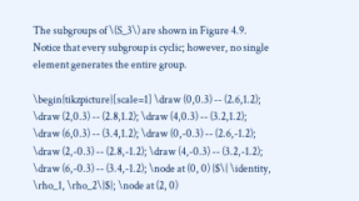The subgroups of \(S_3\) are shown in Figure 4.9. Notice that every subgroup is cyclic; however, no single element generates the entire group.

\begin{tikzpicture}[scale=1] \draw (0,0.3) -- (2.6,1.2); \draw (2,0.3) -- (2.8,1.2); \draw (4,0.3) -- (3.2,1.2); \draw (6,0.3) -- (3.4,1.2); \draw (0,-0.3) -- (2.6,-1.2); \draw (2,-0.3) -- (2.8,-1.2); \draw (4,-0.3) -- (3.2,-1.2); \draw (6,-0.3) -- (3.4,-1.2); \node at (0, 0) {$\{ \identity, \rho_1, \rho_2\}$}; \node at (2, 0)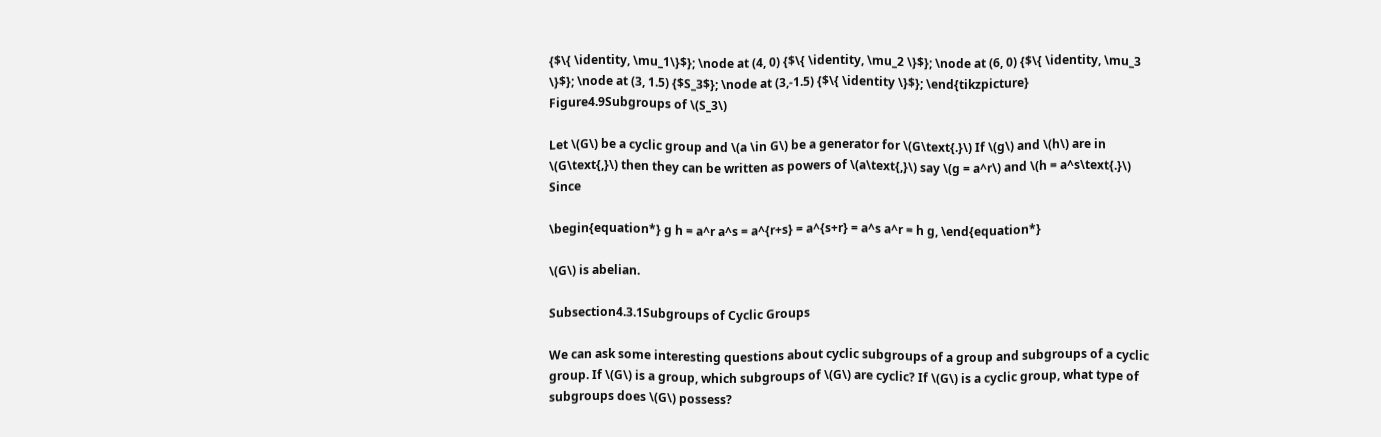{$\{ \identity, \mu_1\}$}; \node at (4, 0) {$\{ \identity, \mu_2 \}$}; \node at (6, 0) {$\{ \identity, \mu_3 \}$}; \node at (3, 1.5) {$S_3$}; \node at (3,-1.5) {$\{ \identity \}$}; \end{tikzpicture}
Figure4.9Subgroups of \(S_3\)

Let \(G\) be a cyclic group and \(a \in G\) be a generator for \(G\text{.}\) If \(g\) and \(h\) are in \(G\text{,}\) then they can be written as powers of \(a\text{,}\) say \(g = a^r\) and \(h = a^s\text{.}\) Since

\begin{equation*} g h = a^r a^s = a^{r+s} = a^{s+r} = a^s a^r = h g, \end{equation*}

\(G\) is abelian.

Subsection4.3.1Subgroups of Cyclic Groups

We can ask some interesting questions about cyclic subgroups of a group and subgroups of a cyclic group. If \(G\) is a group, which subgroups of \(G\) are cyclic? If \(G\) is a cyclic group, what type of subgroups does \(G\) possess?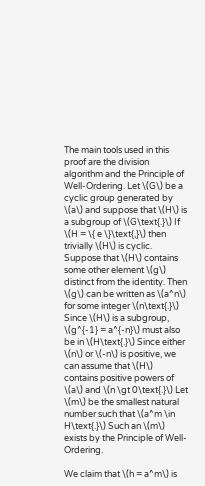The main tools used in this proof are the division algorithm and the Principle of Well-Ordering. Let \(G\) be a cyclic group generated by \(a\) and suppose that \(H\) is a subgroup of \(G\text{.}\) If \(H = \{ e \}\text{,}\) then trivially \(H\) is cyclic. Suppose that \(H\) contains some other element \(g\) distinct from the identity. Then \(g\) can be written as \(a^n\) for some integer \(n\text{.}\) Since \(H\) is a subgroup, \(g^{-1} = a^{-n}\) must also be in \(H\text{.}\) Since either \(n\) or \(-n\) is positive, we can assume that \(H\) contains positive powers of \(a\) and \(n \gt 0\text{.}\) Let \(m\) be the smallest natural number such that \(a^m \in H\text{.}\) Such an \(m\) exists by the Principle of Well-Ordering.

We claim that \(h = a^m\) is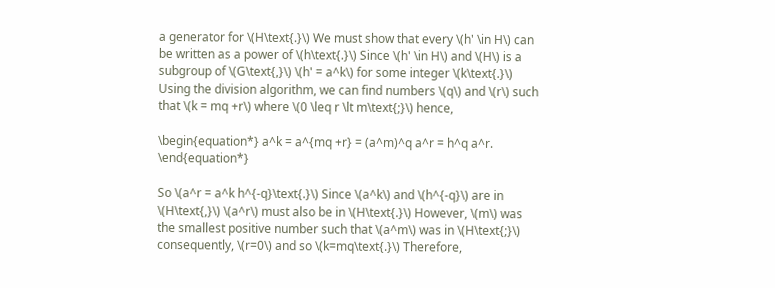a generator for \(H\text{.}\) We must show that every \(h' \in H\) can be written as a power of \(h\text{.}\) Since \(h' \in H\) and \(H\) is a subgroup of \(G\text{,}\) \(h' = a^k\) for some integer \(k\text{.}\) Using the division algorithm, we can find numbers \(q\) and \(r\) such that \(k = mq +r\) where \(0 \leq r \lt m\text{;}\) hence,

\begin{equation*} a^k = a^{mq +r} = (a^m)^q a^r = h^q a^r. \end{equation*}

So \(a^r = a^k h^{-q}\text{.}\) Since \(a^k\) and \(h^{-q}\) are in \(H\text{,}\) \(a^r\) must also be in \(H\text{.}\) However, \(m\) was the smallest positive number such that \(a^m\) was in \(H\text{;}\) consequently, \(r=0\) and so \(k=mq\text{.}\) Therefore,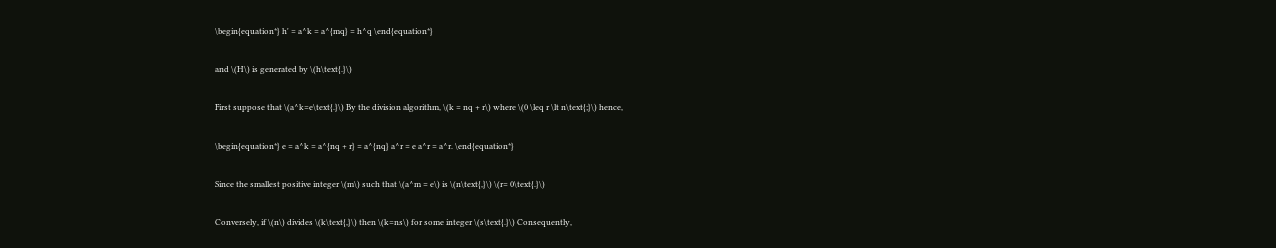\begin{equation*} h' = a^k = a^{mq} = h^q \end{equation*}

and \(H\) is generated by \(h\text{.}\)

First suppose that \(a^k=e\text{.}\) By the division algorithm, \(k = nq + r\) where \(0 \leq r \lt n\text{;}\) hence,

\begin{equation*} e = a^k = a^{nq + r} = a^{nq} a^r = e a^r = a^r. \end{equation*}

Since the smallest positive integer \(m\) such that \(a^m = e\) is \(n\text{,}\) \(r= 0\text{.}\)

Conversely, if \(n\) divides \(k\text{,}\) then \(k=ns\) for some integer \(s\text{.}\) Consequently,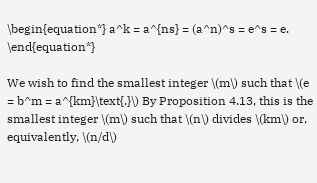\begin{equation*} a^k = a^{ns} = (a^n)^s = e^s = e. \end{equation*}

We wish to find the smallest integer \(m\) such that \(e = b^m = a^{km}\text{.}\) By Proposition 4.13, this is the smallest integer \(m\) such that \(n\) divides \(km\) or, equivalently, \(n/d\)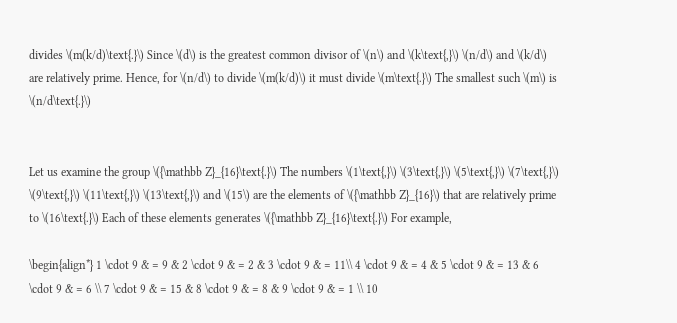divides \(m(k/d)\text{.}\) Since \(d\) is the greatest common divisor of \(n\) and \(k\text{,}\) \(n/d\) and \(k/d\) are relatively prime. Hence, for \(n/d\) to divide \(m(k/d)\) it must divide \(m\text{.}\) The smallest such \(m\) is \(n/d\text{.}\)


Let us examine the group \({\mathbb Z}_{16}\text{.}\) The numbers \(1\text{,}\) \(3\text{,}\) \(5\text{,}\) \(7\text{,}\) \(9\text{,}\) \(11\text{,}\) \(13\text{,}\) and \(15\) are the elements of \({\mathbb Z}_{16}\) that are relatively prime to \(16\text{.}\) Each of these elements generates \({\mathbb Z}_{16}\text{.}\) For example,

\begin{align*} 1 \cdot 9 & = 9 & 2 \cdot 9 & = 2 & 3 \cdot 9 & = 11\\ 4 \cdot 9 & = 4 & 5 \cdot 9 & = 13 & 6 \cdot 9 & = 6 \\ 7 \cdot 9 & = 15 & 8 \cdot 9 & = 8 & 9 \cdot 9 & = 1 \\ 10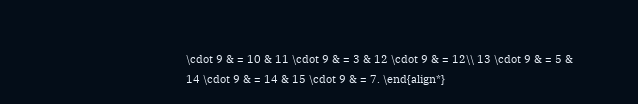\cdot 9 & = 10 & 11 \cdot 9 & = 3 & 12 \cdot 9 & = 12\\ 13 \cdot 9 & = 5 & 14 \cdot 9 & = 14 & 15 \cdot 9 & = 7. \end{align*}